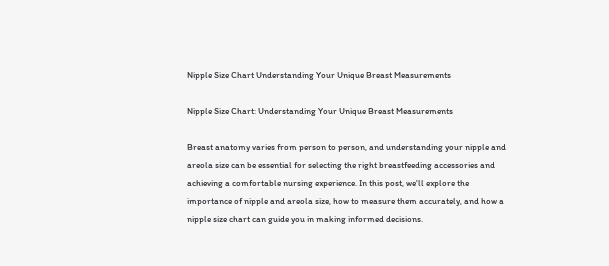Nipple Size Chart Understanding Your Unique Breast Measurements

Nipple Size Chart: Understanding Your Unique Breast Measurements

Breast anatomy varies from person to person, and understanding your nipple and areola size can be essential for selecting the right breastfeeding accessories and achieving a comfortable nursing experience. In this post, we'll explore the importance of nipple and areola size, how to measure them accurately, and how a nipple size chart can guide you in making informed decisions.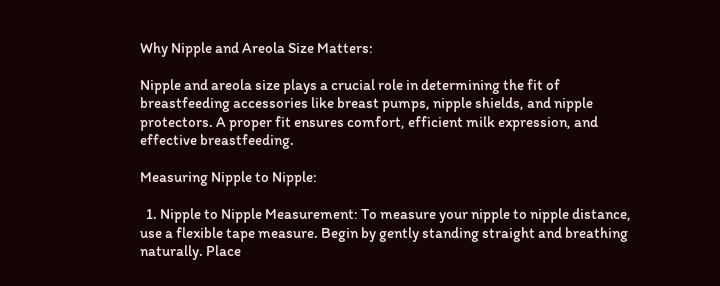Why Nipple and Areola Size Matters:

Nipple and areola size plays a crucial role in determining the fit of breastfeeding accessories like breast pumps, nipple shields, and nipple protectors. A proper fit ensures comfort, efficient milk expression, and effective breastfeeding.

Measuring Nipple to Nipple:

  1. Nipple to Nipple Measurement: To measure your nipple to nipple distance, use a flexible tape measure. Begin by gently standing straight and breathing naturally. Place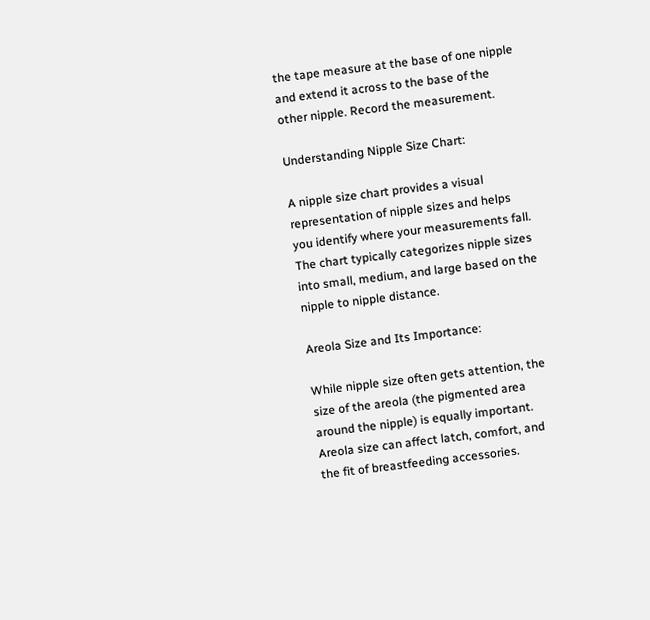the tape measure at the base of one nipple and extend it across to the base of the other nipple. Record the measurement.

Understanding Nipple Size Chart:

A nipple size chart provides a visual representation of nipple sizes and helps you identify where your measurements fall. The chart typically categorizes nipple sizes into small, medium, and large based on the nipple to nipple distance.

Areola Size and Its Importance:

While nipple size often gets attention, the size of the areola (the pigmented area around the nipple) is equally important. Areola size can affect latch, comfort, and the fit of breastfeeding accessories.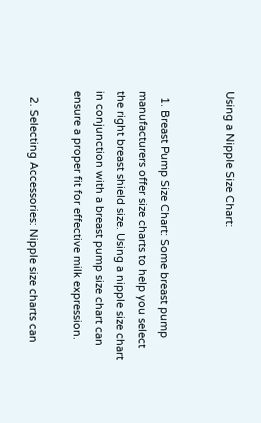Using a Nipple Size Chart:


  1. Breast Pump Size Chart: Some breast pump manufacturers offer size charts to help you select the right breast shield size. Using a nipple size chart in conjunction with a breast pump size chart can ensure a proper fit for effective milk expression.

  2. Selecting Accessories: Nipple size charts can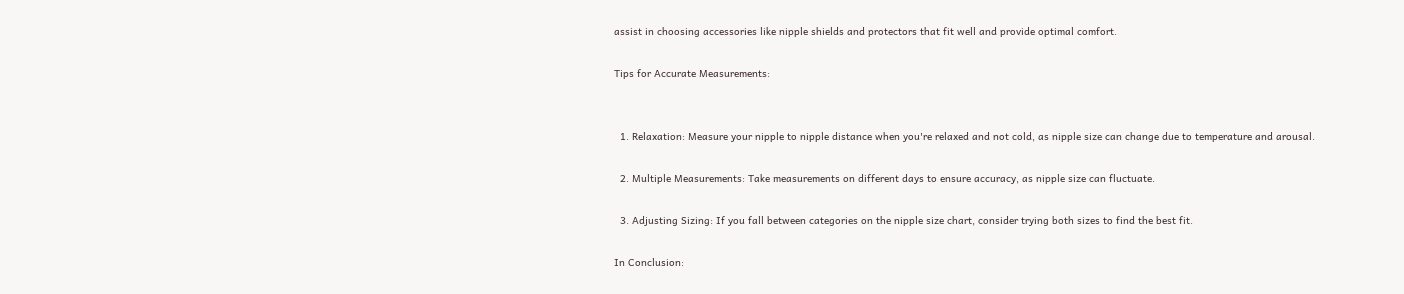assist in choosing accessories like nipple shields and protectors that fit well and provide optimal comfort.

Tips for Accurate Measurements:


  1. Relaxation: Measure your nipple to nipple distance when you're relaxed and not cold, as nipple size can change due to temperature and arousal.

  2. Multiple Measurements: Take measurements on different days to ensure accuracy, as nipple size can fluctuate.

  3. Adjusting Sizing: If you fall between categories on the nipple size chart, consider trying both sizes to find the best fit.

In Conclusion: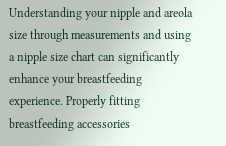Understanding your nipple and areola size through measurements and using a nipple size chart can significantly enhance your breastfeeding experience. Properly fitting breastfeeding accessories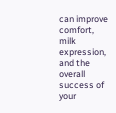can improve comfort, milk expression, and the overall success of your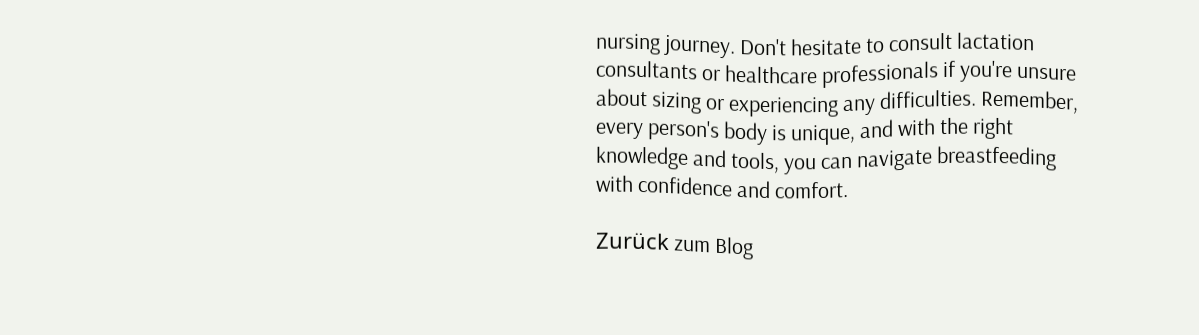nursing journey. Don't hesitate to consult lactation consultants or healthcare professionals if you're unsure about sizing or experiencing any difficulties. Remember, every person's body is unique, and with the right knowledge and tools, you can navigate breastfeeding with confidence and comfort.

Zurück zum Blog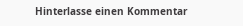Hinterlasse einen Kommentar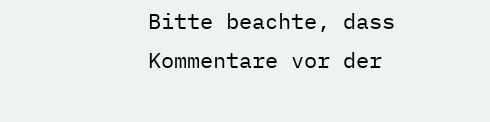Bitte beachte, dass Kommentare vor der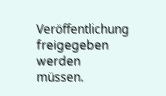Veröffentlichung freigegeben werden müssen.